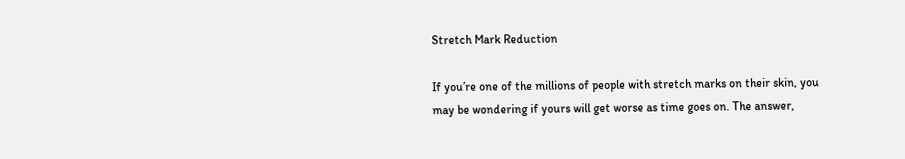Stretch Mark Reduction

If you’re one of the millions of people with stretch marks on their skin, you may be wondering if yours will get worse as time goes on. The answer,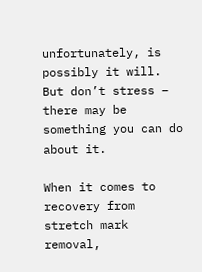unfortunately, is possibly it will. But don’t stress – there may be something you can do about it.

When it comes to recovery from stretch mark removal,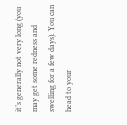it’s generally not very long (you may get some redness and swelling for a few days). You can head to your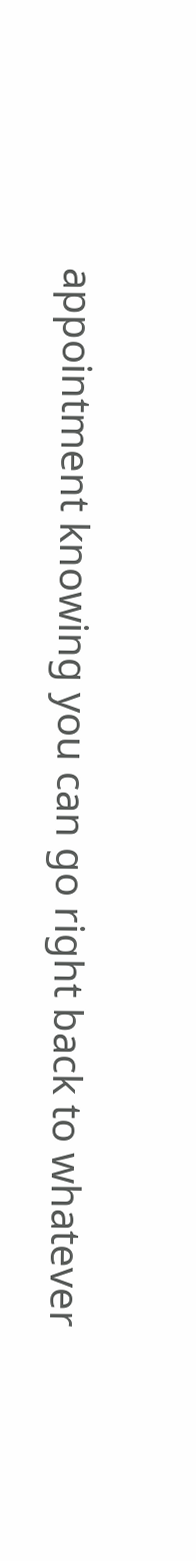appointment knowing you can go right back to whatever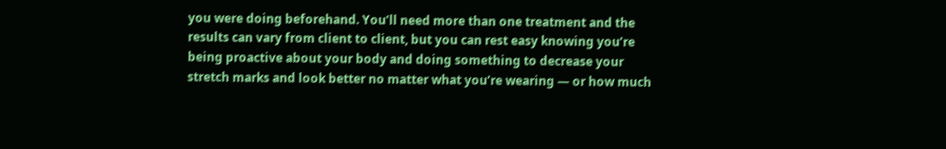you were doing beforehand. You’ll need more than one treatment and the results can vary from client to client, but you can rest easy knowing you’re being proactive about your body and doing something to decrease your stretch marks and look better no matter what you’re wearing — or how much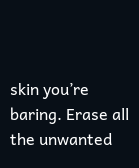skin you’re baring. Erase all the unwanted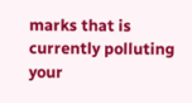marks that is currently polluting your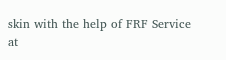skin with the help of FRF Service at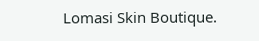Lomasi Skin Boutique.